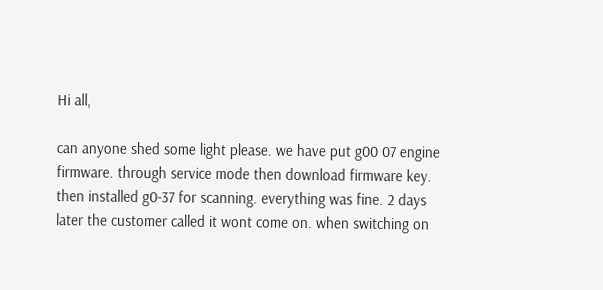Hi all,

can anyone shed some light please. we have put g00 07 engine firmware. through service mode then download firmware key. then installed g0-37 for scanning. everything was fine. 2 days later the customer called it wont come on. when switching on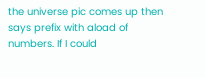the universe pic comes up then says prefix with aload of numbers. If I could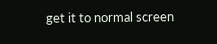get it to normal screen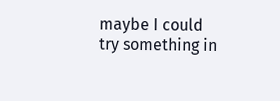maybe I could try something in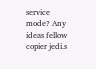service mode? Any ideas fellow copier jedi.s